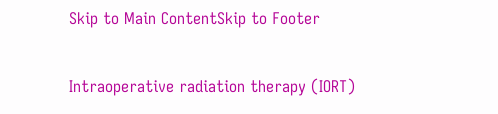Skip to Main ContentSkip to Footer

Intraoperative radiation therapy (IORT)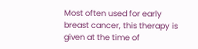Most often used for early breast cancer, this therapy is given at the time of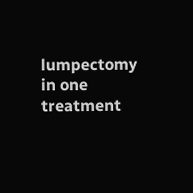lumpectomy in one treatment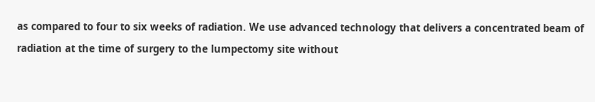as compared to four to six weeks of radiation. We use advanced technology that delivers a concentrated beam of radiation at the time of surgery to the lumpectomy site without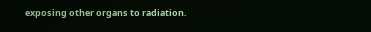exposing other organs to radiation.